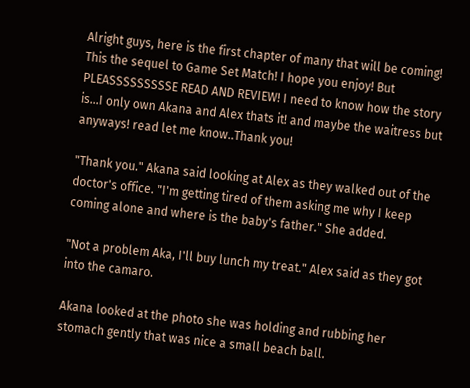Alright guys, here is the first chapter of many that will be coming! This the sequel to Game Set Match! I hope you enjoy! But PLEASSSSSSSSSE READ AND REVIEW! I need to know how the story is...I only own Akana and Alex thats it! and maybe the waitress but anyways! read let me know..Thank you!

"Thank you." Akana said looking at Alex as they walked out of the doctor's office. "I'm getting tired of them asking me why I keep coming alone and where is the baby's father." She added.

"Not a problem Aka, I'll buy lunch my treat." Alex said as they got into the camaro.

Akana looked at the photo she was holding and rubbing her stomach gently that was nice a small beach ball.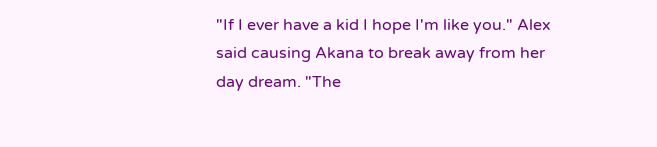"If I ever have a kid I hope I'm like you." Alex said causing Akana to break away from her day dream. "The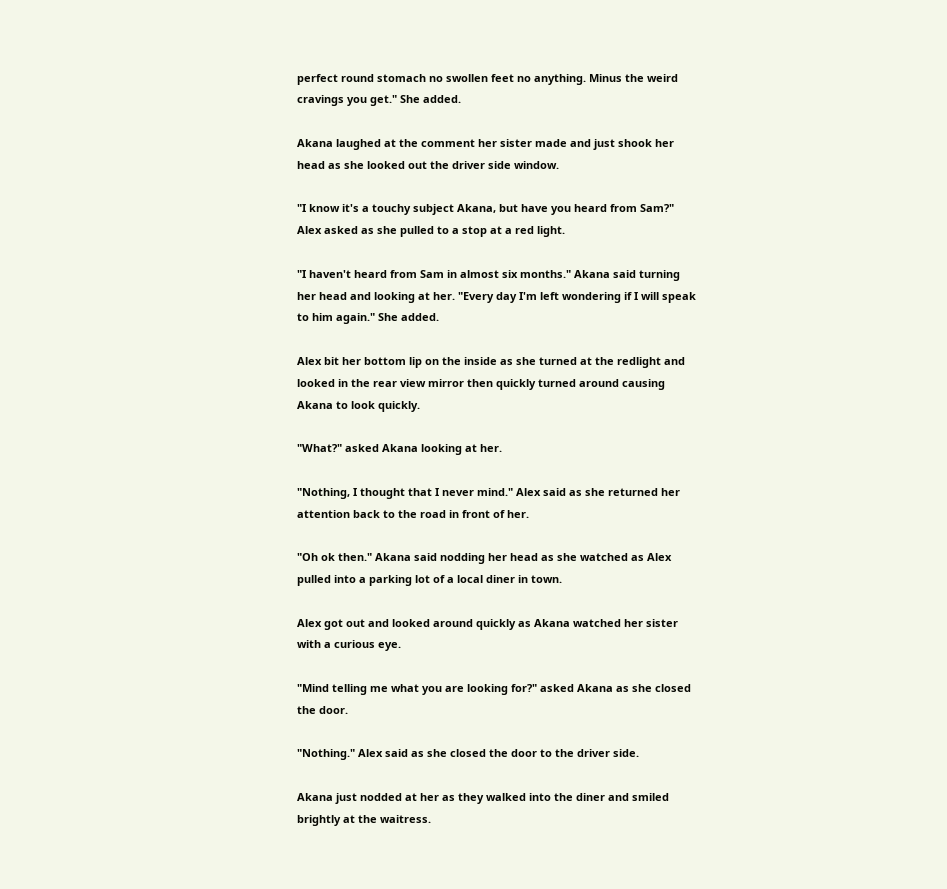perfect round stomach no swollen feet no anything. Minus the weird cravings you get." She added.

Akana laughed at the comment her sister made and just shook her head as she looked out the driver side window.

"I know it's a touchy subject Akana, but have you heard from Sam?" Alex asked as she pulled to a stop at a red light.

"I haven't heard from Sam in almost six months." Akana said turning her head and looking at her. "Every day I'm left wondering if I will speak to him again." She added.

Alex bit her bottom lip on the inside as she turned at the redlight and looked in the rear view mirror then quickly turned around causing Akana to look quickly.

"What?" asked Akana looking at her.

"Nothing, I thought that I never mind." Alex said as she returned her attention back to the road in front of her.

"Oh ok then." Akana said nodding her head as she watched as Alex pulled into a parking lot of a local diner in town.

Alex got out and looked around quickly as Akana watched her sister with a curious eye.

"Mind telling me what you are looking for?" asked Akana as she closed the door.

"Nothing." Alex said as she closed the door to the driver side.

Akana just nodded at her as they walked into the diner and smiled brightly at the waitress.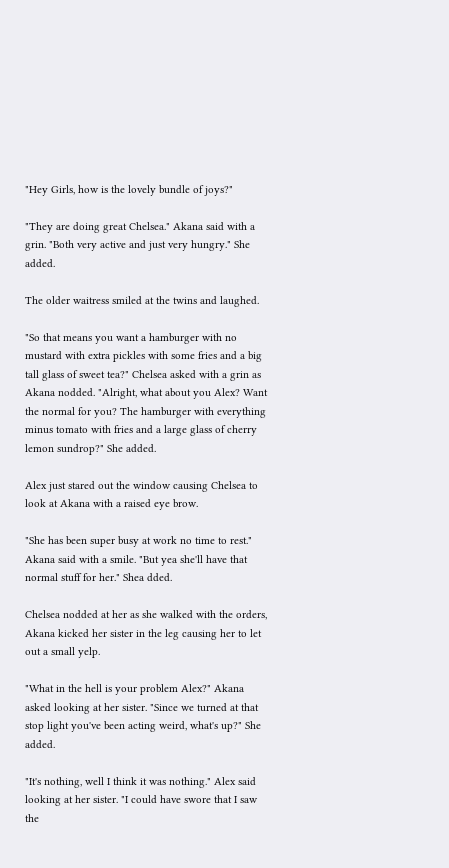"Hey Girls, how is the lovely bundle of joys?"

"They are doing great Chelsea." Akana said with a grin. "Both very active and just very hungry." She added.

The older waitress smiled at the twins and laughed.

"So that means you want a hamburger with no mustard with extra pickles with some fries and a big tall glass of sweet tea?" Chelsea asked with a grin as Akana nodded. "Alright, what about you Alex? Want the normal for you? The hamburger with everything minus tomato with fries and a large glass of cherry lemon sundrop?" She added.

Alex just stared out the window causing Chelsea to look at Akana with a raised eye brow.

"She has been super busy at work no time to rest." Akana said with a smile. "But yea she'll have that normal stuff for her." Shea dded.

Chelsea nodded at her as she walked with the orders, Akana kicked her sister in the leg causing her to let out a small yelp.

"What in the hell is your problem Alex?" Akana asked looking at her sister. "Since we turned at that stop light you've been acting weird, what's up?" She added.

"It's nothing, well I think it was nothing." Alex said looking at her sister. "I could have swore that I saw the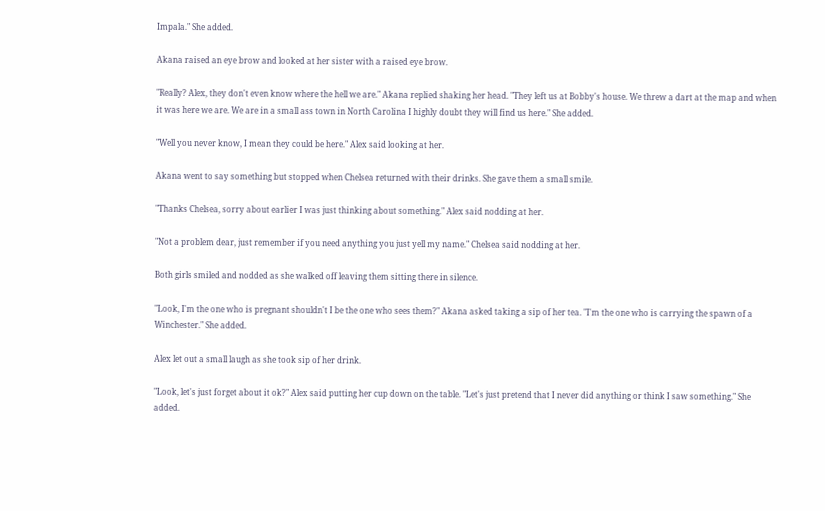Impala." She added.

Akana raised an eye brow and looked at her sister with a raised eye brow.

"Really? Alex, they don't even know where the hell we are." Akana replied shaking her head. "They left us at Bobby's house. We threw a dart at the map and when it was here we are. We are in a small ass town in North Carolina I highly doubt they will find us here." She added.

"Well you never know, I mean they could be here." Alex said looking at her.

Akana went to say something but stopped when Chelsea returned with their drinks. She gave them a small smile.

"Thanks Chelsea, sorry about earlier I was just thinking about something." Alex said nodding at her.

"Not a problem dear, just remember if you need anything you just yell my name." Chelsea said nodding at her.

Both girls smiled and nodded as she walked off leaving them sitting there in silence.

"Look, I'm the one who is pregnant shouldn't I be the one who sees them?" Akana asked taking a sip of her tea. "I'm the one who is carrying the spawn of a Winchester." She added.

Alex let out a small laugh as she took sip of her drink.

"Look, let's just forget about it ok?" Alex said putting her cup down on the table. "Let's just pretend that I never did anything or think I saw something." She added.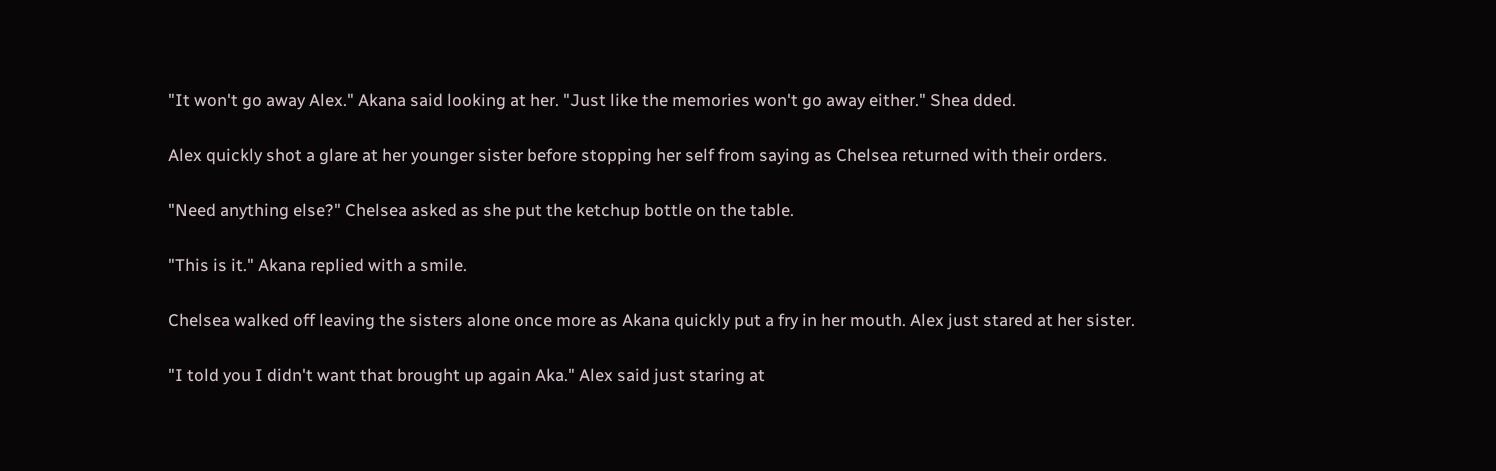"It won't go away Alex." Akana said looking at her. "Just like the memories won't go away either." Shea dded.

Alex quickly shot a glare at her younger sister before stopping her self from saying as Chelsea returned with their orders.

"Need anything else?" Chelsea asked as she put the ketchup bottle on the table.

"This is it." Akana replied with a smile.

Chelsea walked off leaving the sisters alone once more as Akana quickly put a fry in her mouth. Alex just stared at her sister.

"I told you I didn't want that brought up again Aka." Alex said just staring at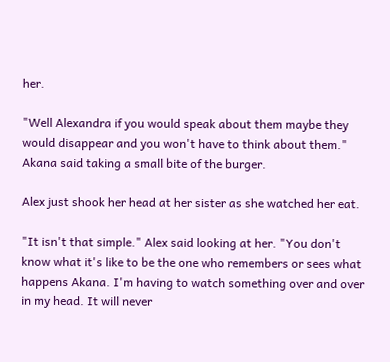her.

"Well Alexandra if you would speak about them maybe they would disappear and you won't have to think about them." Akana said taking a small bite of the burger.

Alex just shook her head at her sister as she watched her eat.

"It isn't that simple." Alex said looking at her. "You don't know what it's like to be the one who remembers or sees what happens Akana. I'm having to watch something over and over in my head. It will never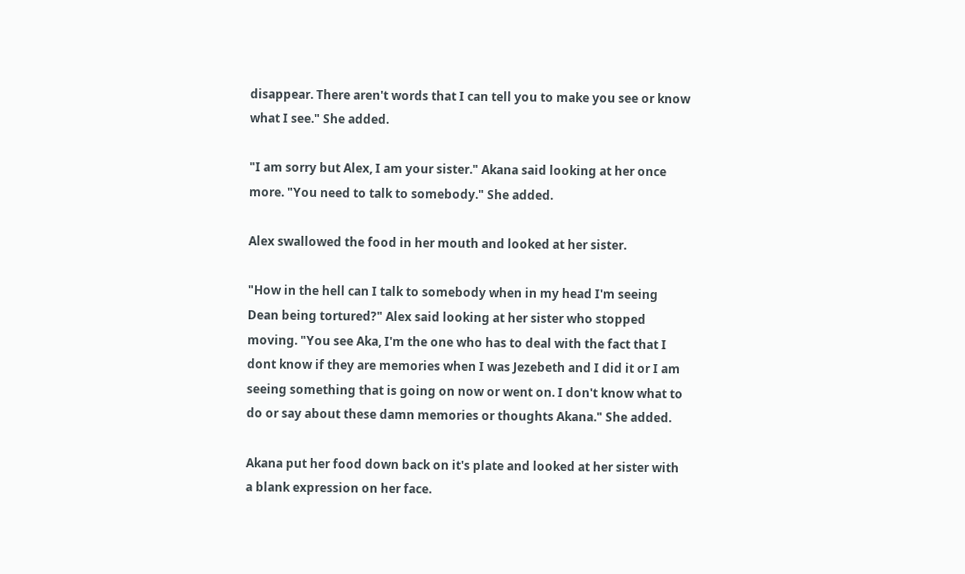disappear. There aren't words that I can tell you to make you see or know what I see." She added.

"I am sorry but Alex, I am your sister." Akana said looking at her once more. "You need to talk to somebody." She added.

Alex swallowed the food in her mouth and looked at her sister.

"How in the hell can I talk to somebody when in my head I'm seeing Dean being tortured?" Alex said looking at her sister who stopped moving. "You see Aka, I'm the one who has to deal with the fact that I dont know if they are memories when I was Jezebeth and I did it or I am seeing something that is going on now or went on. I don't know what to do or say about these damn memories or thoughts Akana." She added.

Akana put her food down back on it's plate and looked at her sister with a blank expression on her face.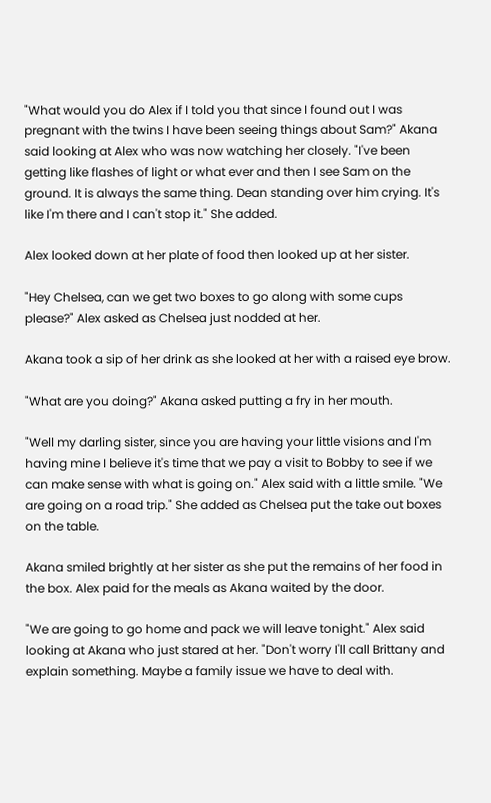"What would you do Alex if I told you that since I found out I was pregnant with the twins I have been seeing things about Sam?" Akana said looking at Alex who was now watching her closely. "I've been getting like flashes of light or what ever and then I see Sam on the ground. It is always the same thing. Dean standing over him crying. It's like I'm there and I can't stop it." She added.

Alex looked down at her plate of food then looked up at her sister.

"Hey Chelsea, can we get two boxes to go along with some cups please?" Alex asked as Chelsea just nodded at her.

Akana took a sip of her drink as she looked at her with a raised eye brow.

"What are you doing?" Akana asked putting a fry in her mouth.

"Well my darling sister, since you are having your little visions and I'm having mine I believe it's time that we pay a visit to Bobby to see if we can make sense with what is going on." Alex said with a little smile. "We are going on a road trip." She added as Chelsea put the take out boxes on the table.

Akana smiled brightly at her sister as she put the remains of her food in the box. Alex paid for the meals as Akana waited by the door.

"We are going to go home and pack we will leave tonight." Alex said looking at Akana who just stared at her. "Don't worry I'll call Brittany and explain something. Maybe a family issue we have to deal with.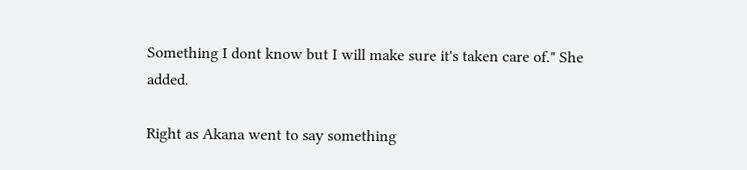Something I dont know but I will make sure it's taken care of." She added.

Right as Akana went to say something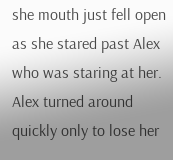she mouth just fell open as she stared past Alex who was staring at her. Alex turned around quickly only to lose her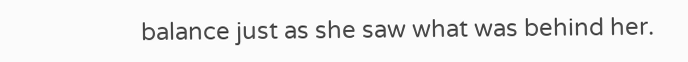balance just as she saw what was behind her.